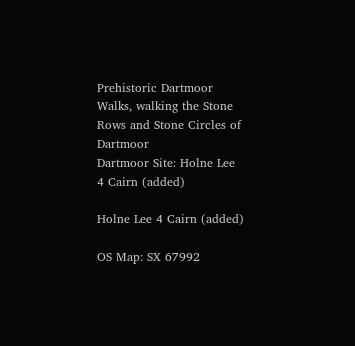Prehistoric Dartmoor Walks, walking the Stone Rows and Stone Circles of Dartmoor
Dartmoor Site: Holne Lee 4 Cairn (added)

Holne Lee 4 Cairn (added)

OS Map: SX 67992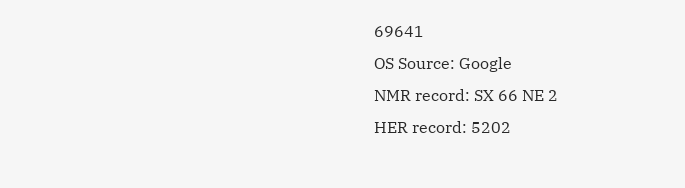69641
OS Source: Google
NMR record: SX 66 NE 2
HER record: 5202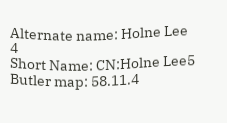Alternate name: Holne Lee 4
Short Name: CN:Holne Lee5
Butler map: 58.11.4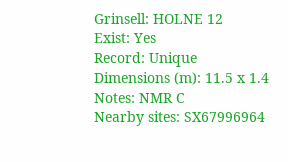Grinsell: HOLNE 12
Exist: Yes
Record: Unique
Dimensions (m): 11.5 x 1.4
Notes: NMR C
Nearby sites: SX67996964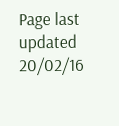Page last updated 20/02/16